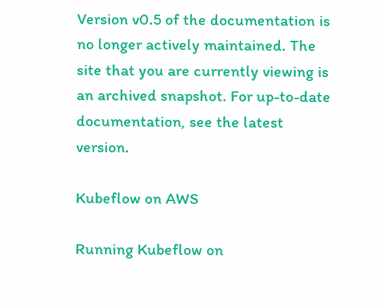Version v0.5 of the documentation is no longer actively maintained. The site that you are currently viewing is an archived snapshot. For up-to-date documentation, see the latest version.

Kubeflow on AWS

Running Kubeflow on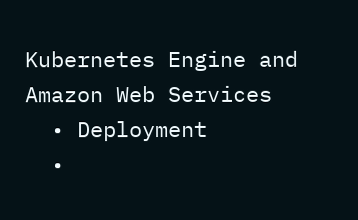Kubernetes Engine and Amazon Web Services
  • Deployment
  •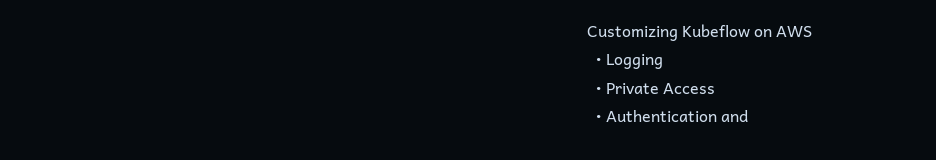Customizing Kubeflow on AWS
  • Logging
  • Private Access
  • Authentication and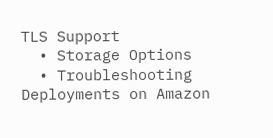TLS Support
  • Storage Options
  • Troubleshooting Deployments on Amazon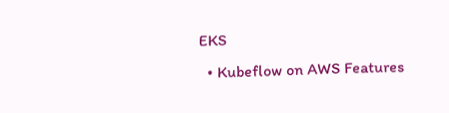EKS
  • Kubeflow on AWS Features